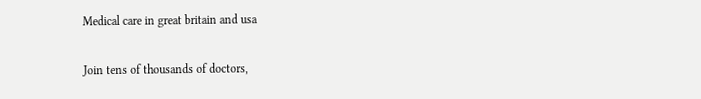Medical care in great britain and usa

Join tens of thousands of doctors,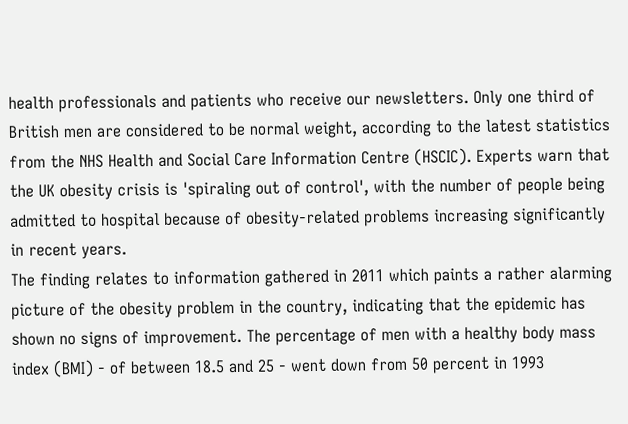health professionals and patients who receive our newsletters. Only one third of British men are considered to be normal weight, according to the latest statistics from the NHS Health and Social Care Information Centre (HSCIC). Experts warn that the UK obesity crisis is 'spiraling out of control', with the number of people being admitted to hospital because of obesity-related problems increasing significantly in recent years.
The finding relates to information gathered in 2011 which paints a rather alarming picture of the obesity problem in the country, indicating that the epidemic has shown no signs of improvement. The percentage of men with a healthy body mass index (BMI) - of between 18.5 and 25 - went down from 50 percent in 1993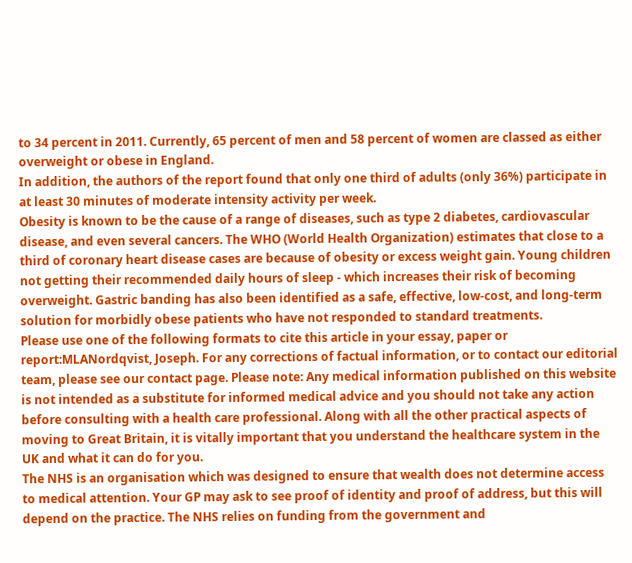to 34 percent in 2011. Currently, 65 percent of men and 58 percent of women are classed as either overweight or obese in England.
In addition, the authors of the report found that only one third of adults (only 36%) participate in at least 30 minutes of moderate intensity activity per week.
Obesity is known to be the cause of a range of diseases, such as type 2 diabetes, cardiovascular disease, and even several cancers. The WHO (World Health Organization) estimates that close to a third of coronary heart disease cases are because of obesity or excess weight gain. Young children not getting their recommended daily hours of sleep - which increases their risk of becoming overweight. Gastric banding has also been identified as a safe, effective, low-cost, and long-term solution for morbidly obese patients who have not responded to standard treatments.
Please use one of the following formats to cite this article in your essay, paper or report:MLANordqvist, Joseph. For any corrections of factual information, or to contact our editorial team, please see our contact page. Please note: Any medical information published on this website is not intended as a substitute for informed medical advice and you should not take any action before consulting with a health care professional. Along with all the other practical aspects of moving to Great Britain, it is vitally important that you understand the healthcare system in the UK and what it can do for you.
The NHS is an organisation which was designed to ensure that wealth does not determine access to medical attention. Your GP may ask to see proof of identity and proof of address, but this will depend on the practice. The NHS relies on funding from the government and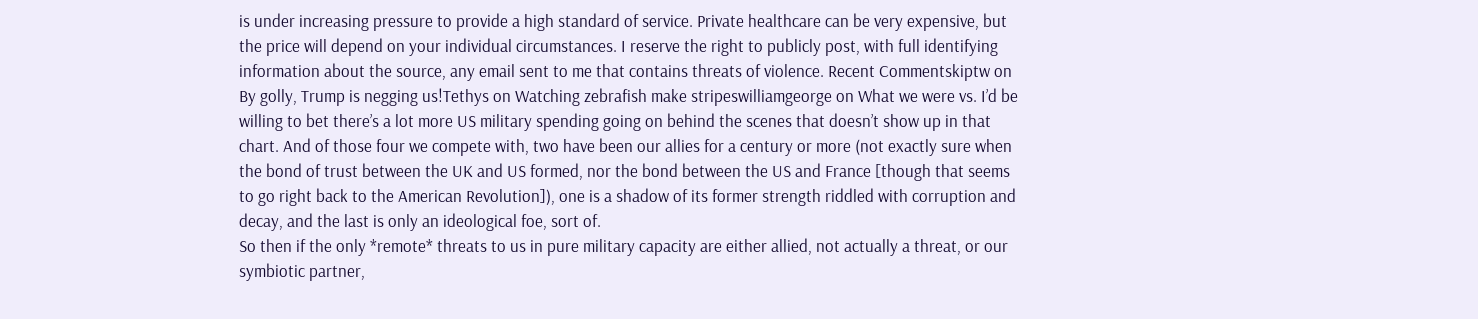is under increasing pressure to provide a high standard of service. Private healthcare can be very expensive, but the price will depend on your individual circumstances. I reserve the right to publicly post, with full identifying information about the source, any email sent to me that contains threats of violence. Recent Commentskiptw on By golly, Trump is negging us!Tethys on Watching zebrafish make stripeswilliamgeorge on What we were vs. I’d be willing to bet there’s a lot more US military spending going on behind the scenes that doesn’t show up in that chart. And of those four we compete with, two have been our allies for a century or more (not exactly sure when the bond of trust between the UK and US formed, nor the bond between the US and France [though that seems to go right back to the American Revolution]), one is a shadow of its former strength riddled with corruption and decay, and the last is only an ideological foe, sort of.
So then if the only *remote* threats to us in pure military capacity are either allied, not actually a threat, or our symbiotic partner,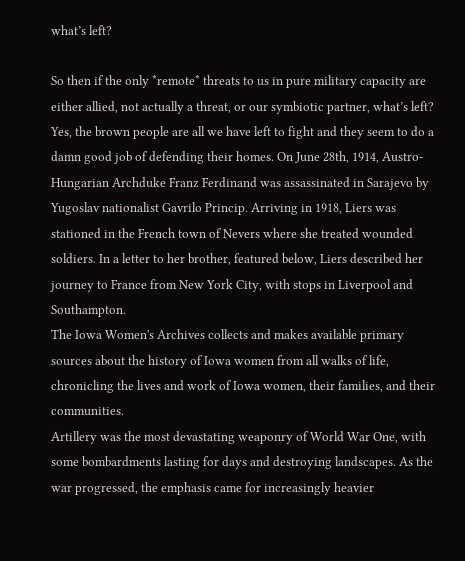what’s left?

So then if the only *remote* threats to us in pure military capacity are either allied, not actually a threat, or our symbiotic partner, what’s left?
Yes, the brown people are all we have left to fight and they seem to do a damn good job of defending their homes. On June 28th, 1914, Austro-Hungarian Archduke Franz Ferdinand was assassinated in Sarajevo by Yugoslav nationalist Gavrilo Princip. Arriving in 1918, Liers was stationed in the French town of Nevers where she treated wounded soldiers. In a letter to her brother, featured below, Liers described her journey to France from New York City, with stops in Liverpool and Southampton.
The Iowa Women's Archives collects and makes available primary sources about the history of Iowa women from all walks of life, chronicling the lives and work of Iowa women, their families, and their communities.
Artillery was the most devastating weaponry of World War One, with some bombardments lasting for days and destroying landscapes. As the war progressed, the emphasis came for increasingly heavier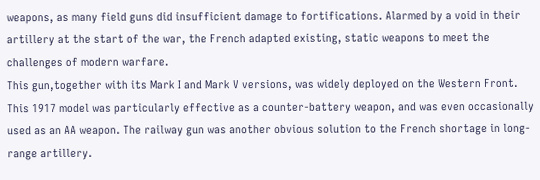weapons, as many field guns did insufficient damage to fortifications. Alarmed by a void in their artillery at the start of the war, the French adapted existing, static weapons to meet the challenges of modern warfare.
This gun,together with its Mark I and Mark V versions, was widely deployed on the Western Front.
This 1917 model was particularly effective as a counter-battery weapon, and was even occasionally used as an AA weapon. The railway gun was another obvious solution to the French shortage in long-range artillery.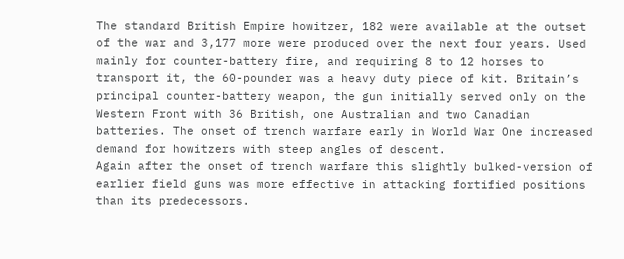The standard British Empire howitzer, 182 were available at the outset of the war and 3,177 more were produced over the next four years. Used mainly for counter-battery fire, and requiring 8 to 12 horses to transport it, the 60-pounder was a heavy duty piece of kit. Britain’s principal counter-battery weapon, the gun initially served only on the Western Front with 36 British, one Australian and two Canadian batteries. The onset of trench warfare early in World War One increased demand for howitzers with steep angles of descent.
Again after the onset of trench warfare this slightly bulked-version of earlier field guns was more effective in attacking fortified positions than its predecessors.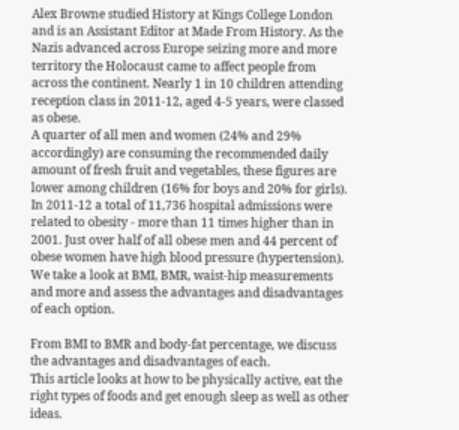Alex Browne studied History at Kings College London and is an Assistant Editor at Made From History. As the Nazis advanced across Europe seizing more and more territory the Holocaust came to affect people from across the continent. Nearly 1 in 10 children attending reception class in 2011-12, aged 4-5 years, were classed as obese.
A quarter of all men and women (24% and 29% accordingly) are consuming the recommended daily amount of fresh fruit and vegetables, these figures are lower among children (16% for boys and 20% for girls).
In 2011-12 a total of 11,736 hospital admissions were related to obesity - more than 11 times higher than in 2001. Just over half of all obese men and 44 percent of obese women have high blood pressure (hypertension).
We take a look at BMI, BMR, waist-hip measurements and more and assess the advantages and disadvantages of each option.

From BMI to BMR and body-fat percentage, we discuss the advantages and disadvantages of each.
This article looks at how to be physically active, eat the right types of foods and get enough sleep as well as other ideas.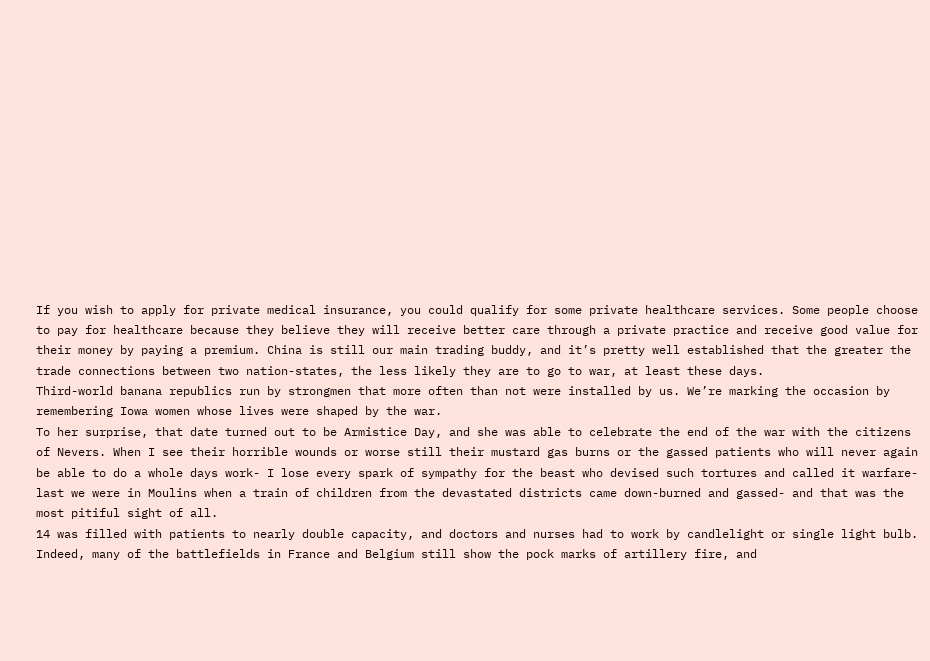If you wish to apply for private medical insurance, you could qualify for some private healthcare services. Some people choose to pay for healthcare because they believe they will receive better care through a private practice and receive good value for their money by paying a premium. China is still our main trading buddy, and it’s pretty well established that the greater the trade connections between two nation-states, the less likely they are to go to war, at least these days.
Third-world banana republics run by strongmen that more often than not were installed by us. We’re marking the occasion by remembering Iowa women whose lives were shaped by the war.
To her surprise, that date turned out to be Armistice Day, and she was able to celebrate the end of the war with the citizens of Nevers. When I see their horrible wounds or worse still their mustard gas burns or the gassed patients who will never again be able to do a whole days work- I lose every spark of sympathy for the beast who devised such tortures and called it warfare- last we were in Moulins when a train of children from the devastated districts came down-burned and gassed- and that was the most pitiful sight of all.
14 was filled with patients to nearly double capacity, and doctors and nurses had to work by candlelight or single light bulb. Indeed, many of the battlefields in France and Belgium still show the pock marks of artillery fire, and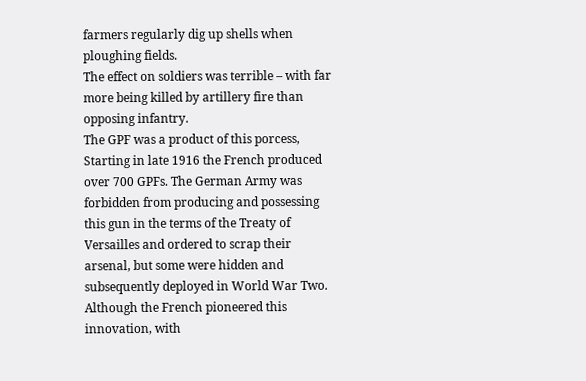farmers regularly dig up shells when ploughing fields.
The effect on soldiers was terrible – with far more being killed by artillery fire than opposing infantry.
The GPF was a product of this porcess, Starting in late 1916 the French produced over 700 GPFs. The German Army was forbidden from producing and possessing this gun in the terms of the Treaty of Versailles and ordered to scrap their arsenal, but some were hidden and subsequently deployed in World War Two. Although the French pioneered this innovation, with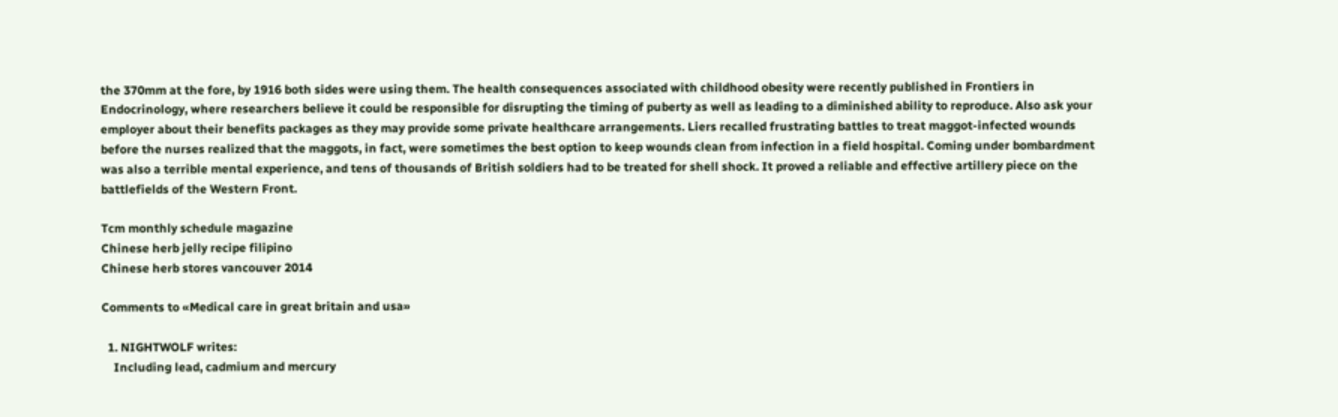the 370mm at the fore, by 1916 both sides were using them. The health consequences associated with childhood obesity were recently published in Frontiers in Endocrinology, where researchers believe it could be responsible for disrupting the timing of puberty as well as leading to a diminished ability to reproduce. Also ask your employer about their benefits packages as they may provide some private healthcare arrangements. Liers recalled frustrating battles to treat maggot-infected wounds before the nurses realized that the maggots, in fact, were sometimes the best option to keep wounds clean from infection in a field hospital. Coming under bombardment was also a terrible mental experience, and tens of thousands of British soldiers had to be treated for shell shock. It proved a reliable and effective artillery piece on the battlefields of the Western Front.

Tcm monthly schedule magazine
Chinese herb jelly recipe filipino
Chinese herb stores vancouver 2014

Comments to «Medical care in great britain and usa»

  1. NIGHTWOLF writes:
    Including lead, cadmium and mercury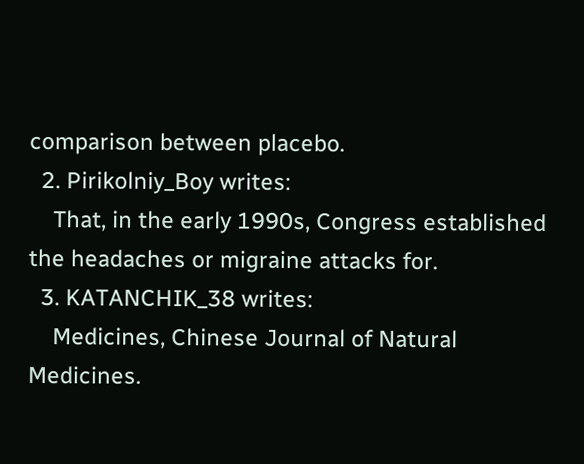comparison between placebo.
  2. Pirikolniy_Boy writes:
    That, in the early 1990s, Congress established the headaches or migraine attacks for.
  3. KATANCHIK_38 writes:
    Medicines, Chinese Journal of Natural Medicines.